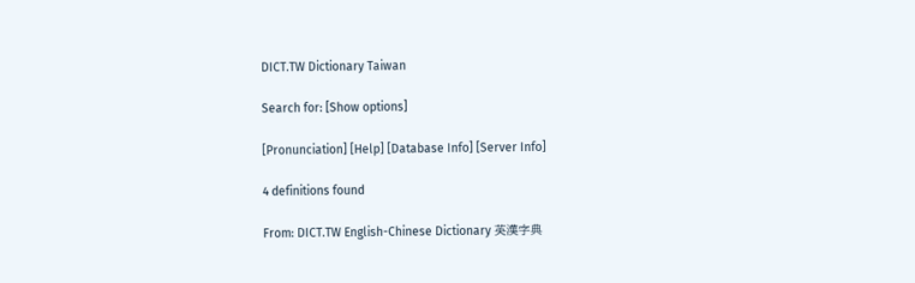DICT.TW Dictionary Taiwan

Search for: [Show options]

[Pronunciation] [Help] [Database Info] [Server Info]

4 definitions found

From: DICT.TW English-Chinese Dictionary 英漢字典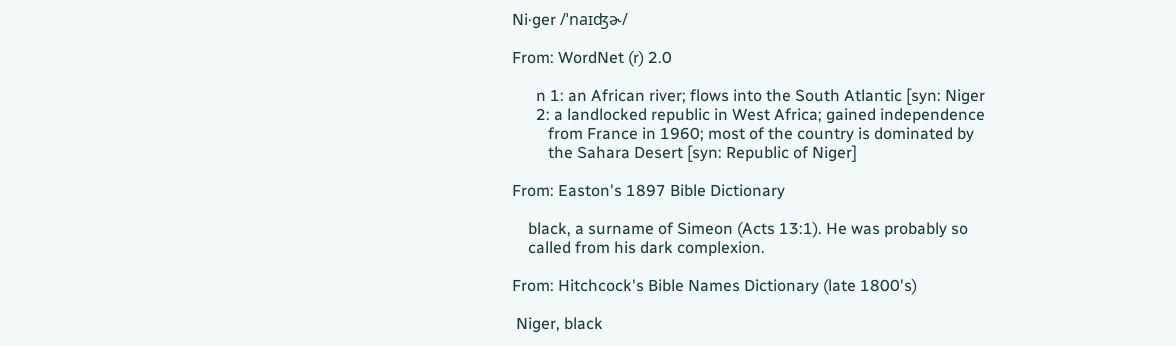Ni·ger /ˈnaɪʤɚ/

From: WordNet (r) 2.0

      n 1: an African river; flows into the South Atlantic [syn: Niger
      2: a landlocked republic in West Africa; gained independence
         from France in 1960; most of the country is dominated by
         the Sahara Desert [syn: Republic of Niger]

From: Easton's 1897 Bible Dictionary

    black, a surname of Simeon (Acts 13:1). He was probably so
    called from his dark complexion.

From: Hitchcock's Bible Names Dictionary (late 1800's)

 Niger, black